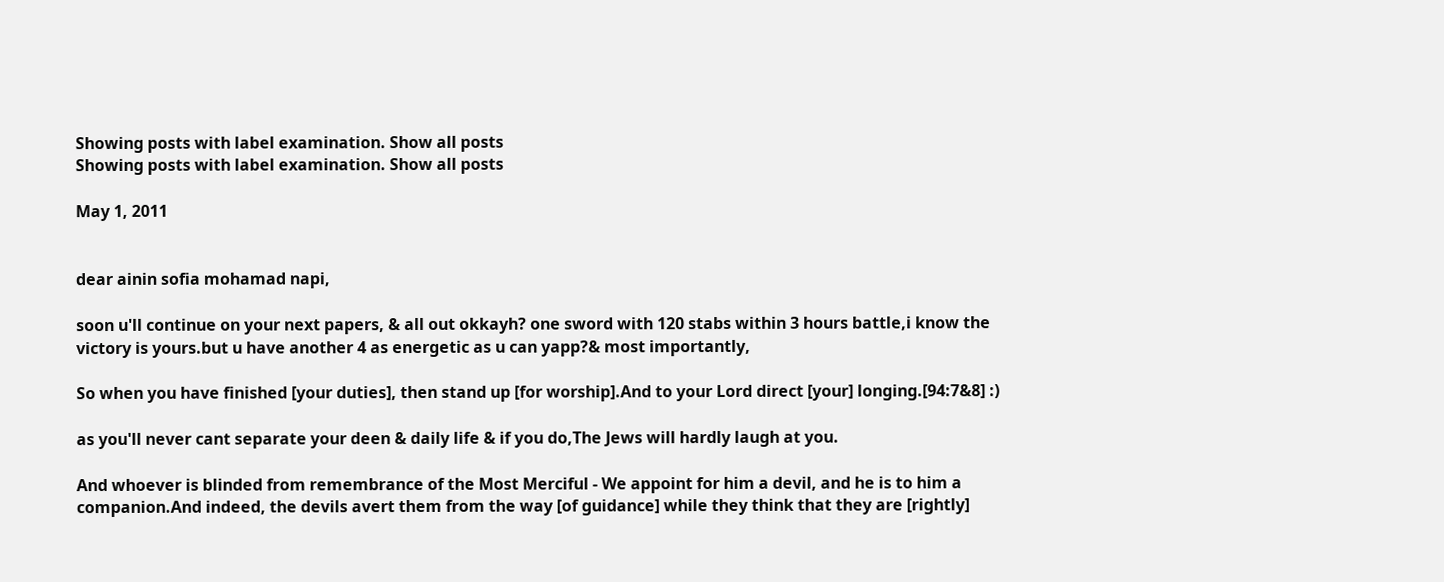Showing posts with label examination. Show all posts
Showing posts with label examination. Show all posts

May 1, 2011


dear ainin sofia mohamad napi,

soon u'll continue on your next papers, & all out okkayh? one sword with 120 stabs within 3 hours battle,i know the victory is yours.but u have another 4 as energetic as u can yapp?& most importantly,

So when you have finished [your duties], then stand up [for worship].And to your Lord direct [your] longing.[94:7&8] :)

as you'll never cant separate your deen & daily life & if you do,The Jews will hardly laugh at you.

And whoever is blinded from remembrance of the Most Merciful - We appoint for him a devil, and he is to him a companion.And indeed, the devils avert them from the way [of guidance] while they think that they are [rightly]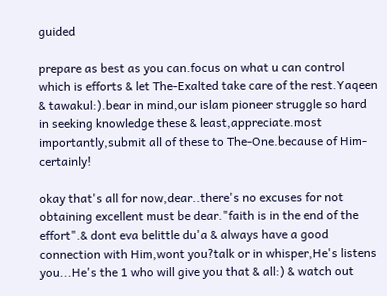guided

prepare as best as you can.focus on what u can control which is efforts & let The-Exalted take care of the rest.Yaqeen & tawakul:).bear in mind,our islam pioneer struggle so hard in seeking knowledge these & least,appreciate.most importantly,submit all of these to The-One.because of Him-certainly!

okay that's all for now,dear..there's no excuses for not obtaining excellent must be dear."faith is in the end of the effort".& dont eva belittle du'a & always have a good connection with Him,wont you?talk or in whisper,He's listens you...He's the 1 who will give you that & all:) & watch out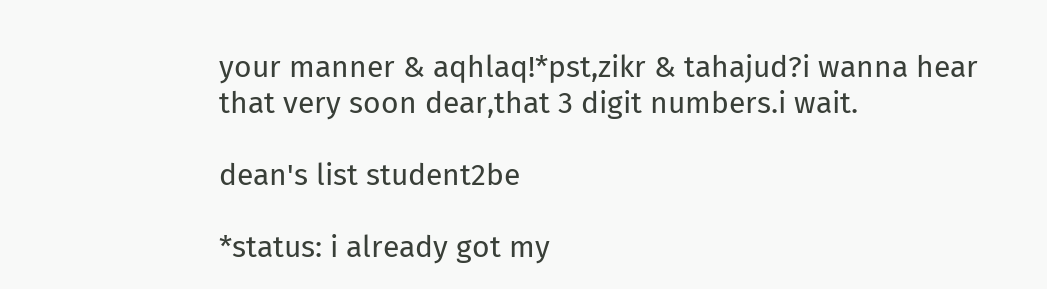your manner & aqhlaq!*pst,zikr & tahajud?i wanna hear that very soon dear,that 3 digit numbers.i wait.

dean's list student2be

*status: i already got my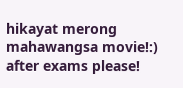hikayat merong mahawangsa movie!:)
after exams please!